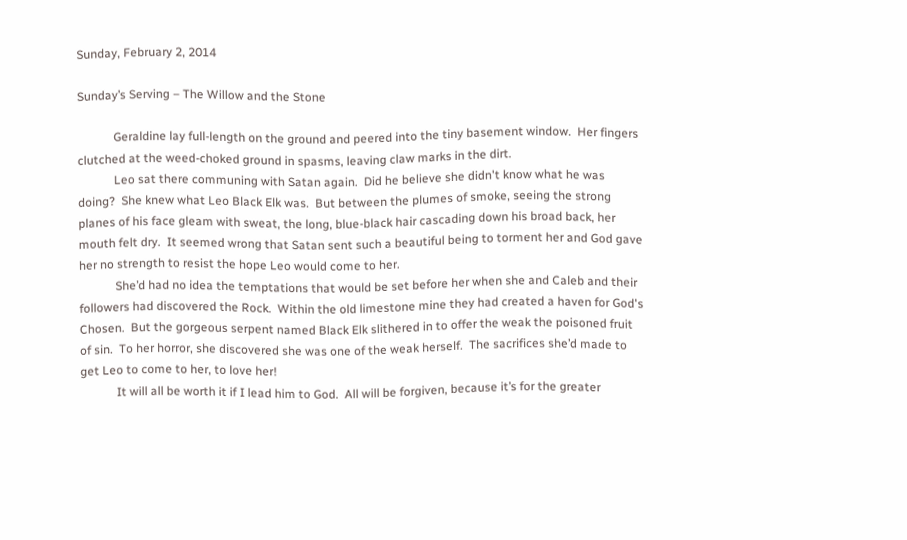Sunday, February 2, 2014

Sunday’s Serving – The Willow and the Stone

            Geraldine lay full-length on the ground and peered into the tiny basement window.  Her fingers clutched at the weed-choked ground in spasms, leaving claw marks in the dirt.
            Leo sat there communing with Satan again.  Did he believe she didn't know what he was doing?  She knew what Leo Black Elk was.  But between the plumes of smoke, seeing the strong planes of his face gleam with sweat, the long, blue-black hair cascading down his broad back, her mouth felt dry.  It seemed wrong that Satan sent such a beautiful being to torment her and God gave her no strength to resist the hope Leo would come to her.
            She’d had no idea the temptations that would be set before her when she and Caleb and their followers had discovered the Rock.  Within the old limestone mine they had created a haven for God's Chosen.  But the gorgeous serpent named Black Elk slithered in to offer the weak the poisoned fruit of sin.  To her horror, she discovered she was one of the weak herself.  The sacrifices she’d made to get Leo to come to her, to love her!
            It will all be worth it if I lead him to God.  All will be forgiven, because it’s for the greater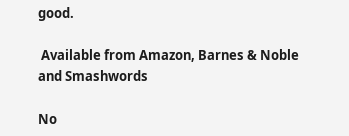good.

 Available from Amazon, Barnes & Noble and Smashwords

No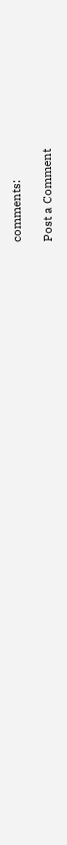comments:

Post a Comment